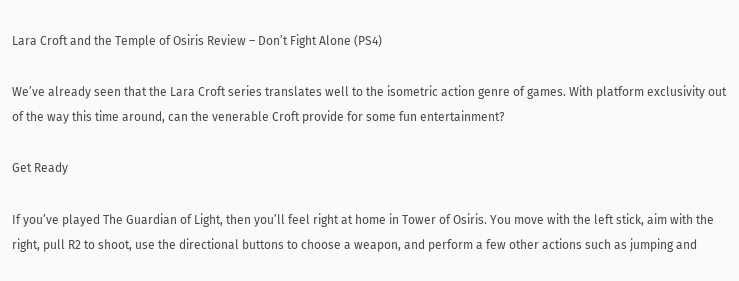Lara Croft and the Temple of Osiris Review – Don’t Fight Alone (PS4)

We’ve already seen that the Lara Croft series translates well to the isometric action genre of games. With platform exclusivity out of the way this time around, can the venerable Croft provide for some fun entertainment?

Get Ready

If you’ve played The Guardian of Light, then you’ll feel right at home in Tower of Osiris. You move with the left stick, aim with the right, pull R2 to shoot, use the directional buttons to choose a weapon, and perform a few other actions such as jumping and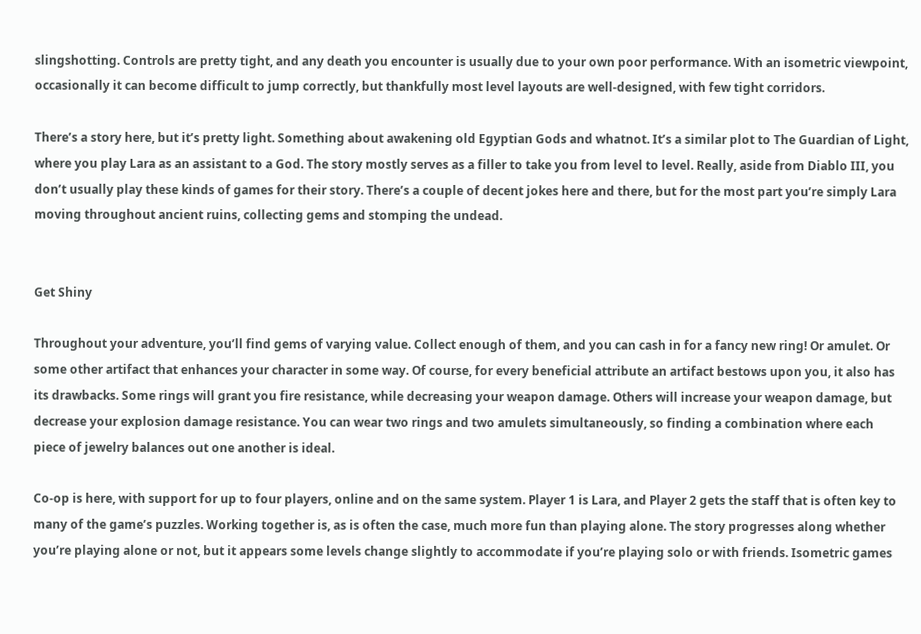slingshotting. Controls are pretty tight, and any death you encounter is usually due to your own poor performance. With an isometric viewpoint, occasionally it can become difficult to jump correctly, but thankfully most level layouts are well-designed, with few tight corridors.

There’s a story here, but it’s pretty light. Something about awakening old Egyptian Gods and whatnot. It’s a similar plot to The Guardian of Light, where you play Lara as an assistant to a God. The story mostly serves as a filler to take you from level to level. Really, aside from Diablo III, you don’t usually play these kinds of games for their story. There’s a couple of decent jokes here and there, but for the most part you’re simply Lara moving throughout ancient ruins, collecting gems and stomping the undead.


Get Shiny

Throughout your adventure, you’ll find gems of varying value. Collect enough of them, and you can cash in for a fancy new ring! Or amulet. Or some other artifact that enhances your character in some way. Of course, for every beneficial attribute an artifact bestows upon you, it also has its drawbacks. Some rings will grant you fire resistance, while decreasing your weapon damage. Others will increase your weapon damage, but decrease your explosion damage resistance. You can wear two rings and two amulets simultaneously, so finding a combination where each piece of jewelry balances out one another is ideal.

Co-op is here, with support for up to four players, online and on the same system. Player 1 is Lara, and Player 2 gets the staff that is often key to many of the game’s puzzles. Working together is, as is often the case, much more fun than playing alone. The story progresses along whether you’re playing alone or not, but it appears some levels change slightly to accommodate if you’re playing solo or with friends. Isometric games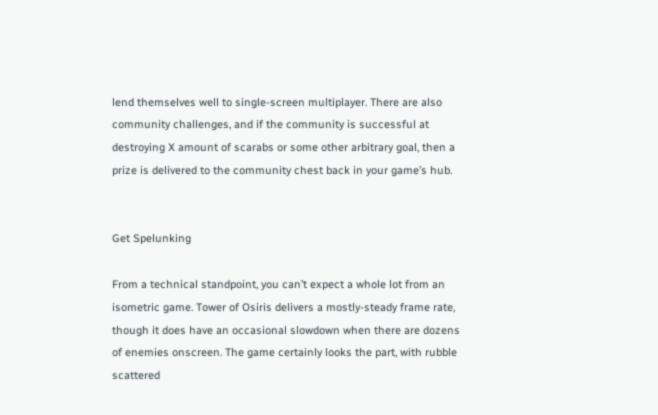lend themselves well to single-screen multiplayer. There are also community challenges, and if the community is successful at destroying X amount of scarabs or some other arbitrary goal, then a prize is delivered to the community chest back in your game’s hub.


Get Spelunking

From a technical standpoint, you can’t expect a whole lot from an isometric game. Tower of Osiris delivers a mostly-steady frame rate, though it does have an occasional slowdown when there are dozens of enemies onscreen. The game certainly looks the part, with rubble scattered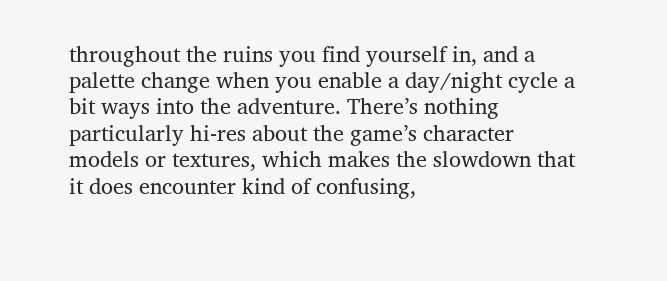throughout the ruins you find yourself in, and a palette change when you enable a day/night cycle a bit ways into the adventure. There’s nothing particularly hi-res about the game’s character models or textures, which makes the slowdown that it does encounter kind of confusing,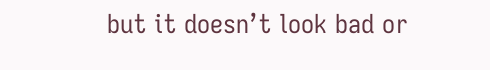but it doesn’t look bad or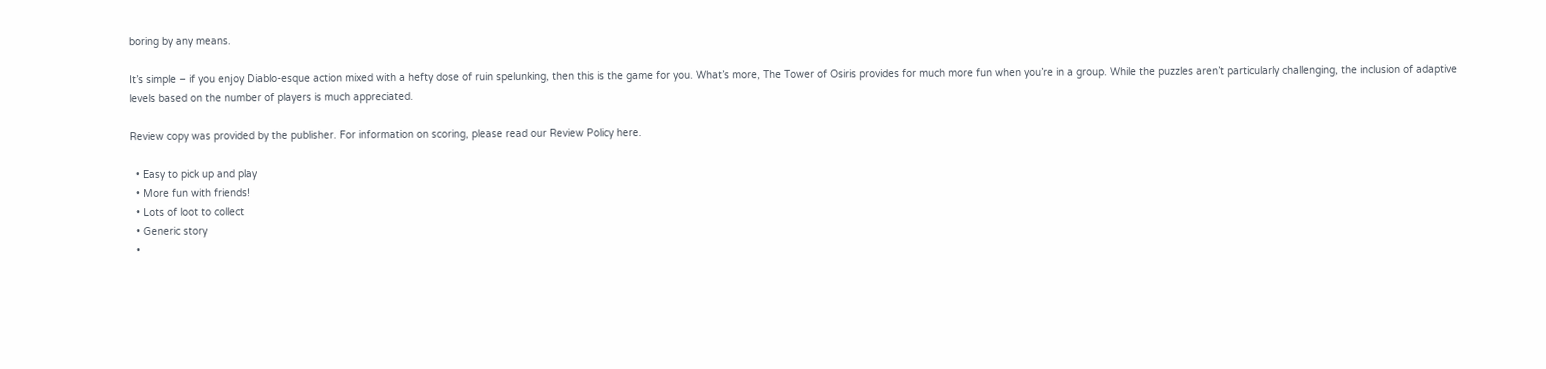boring by any means.

It’s simple – if you enjoy Diablo-esque action mixed with a hefty dose of ruin spelunking, then this is the game for you. What’s more, The Tower of Osiris provides for much more fun when you’re in a group. While the puzzles aren’t particularly challenging, the inclusion of adaptive levels based on the number of players is much appreciated.

Review copy was provided by the publisher. For information on scoring, please read our Review Policy here.

  • Easy to pick up and play
  • More fun with friends!
  • Lots of loot to collect
  • Generic story
  •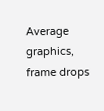Average graphics, frame drops